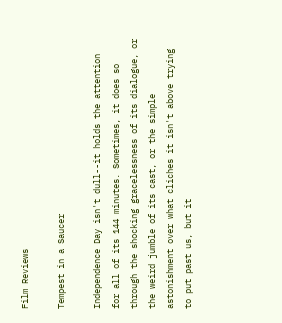Film Reviews

Tempest in a Saucer

Independence Day isn't dull--it holds the attention for all of its 144 minutes. Sometimes, it does so through the shocking gracelessness of its dialogue, or the weird jumble of its cast, or the simple astonishment over what cliches it isn't above trying to put past us, but it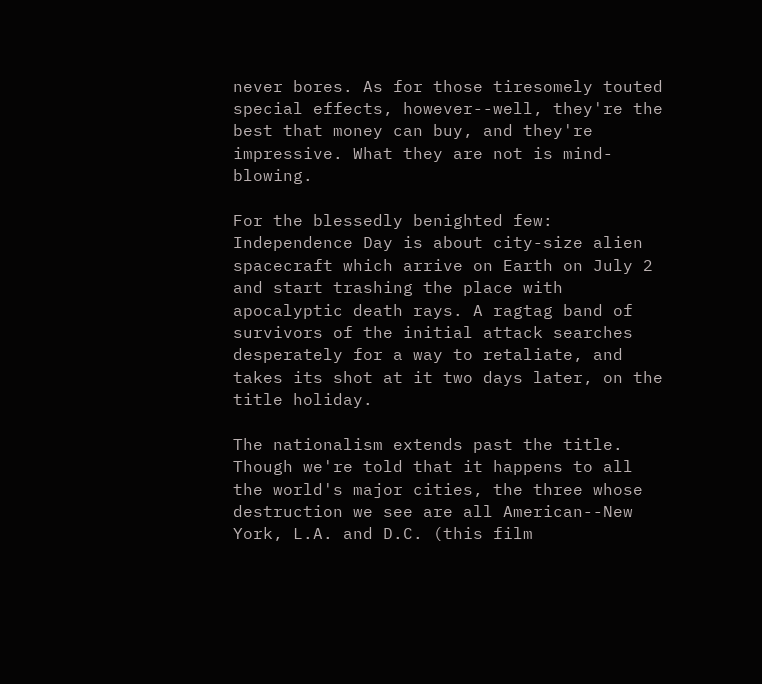never bores. As for those tiresomely touted special effects, however--well, they're the best that money can buy, and they're impressive. What they are not is mind-blowing.

For the blessedly benighted few: Independence Day is about city-size alien spacecraft which arrive on Earth on July 2 and start trashing the place with apocalyptic death rays. A ragtag band of survivors of the initial attack searches desperately for a way to retaliate, and takes its shot at it two days later, on the title holiday.

The nationalism extends past the title. Though we're told that it happens to all the world's major cities, the three whose destruction we see are all American--New York, L.A. and D.C. (this film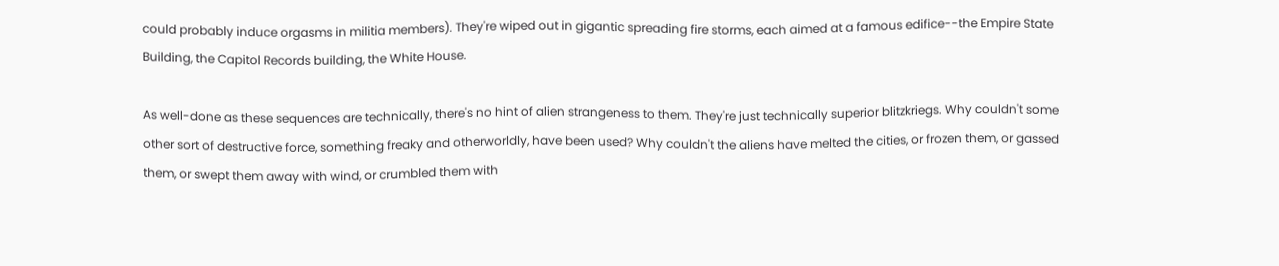could probably induce orgasms in militia members). They're wiped out in gigantic spreading fire storms, each aimed at a famous edifice--the Empire State Building, the Capitol Records building, the White House.

As well-done as these sequences are technically, there's no hint of alien strangeness to them. They're just technically superior blitzkriegs. Why couldn't some other sort of destructive force, something freaky and otherworldly, have been used? Why couldn't the aliens have melted the cities, or frozen them, or gassed them, or swept them away with wind, or crumbled them with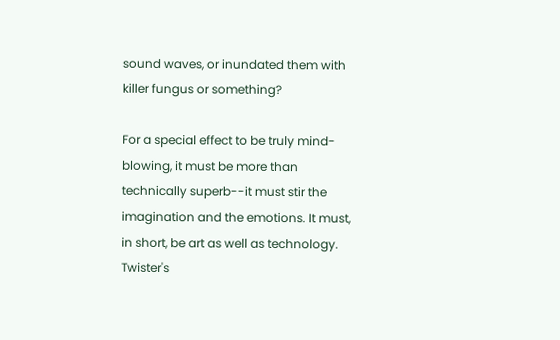sound waves, or inundated them with killer fungus or something?

For a special effect to be truly mind-blowing, it must be more than technically superb--it must stir the imagination and the emotions. It must, in short, be art as well as technology. Twister's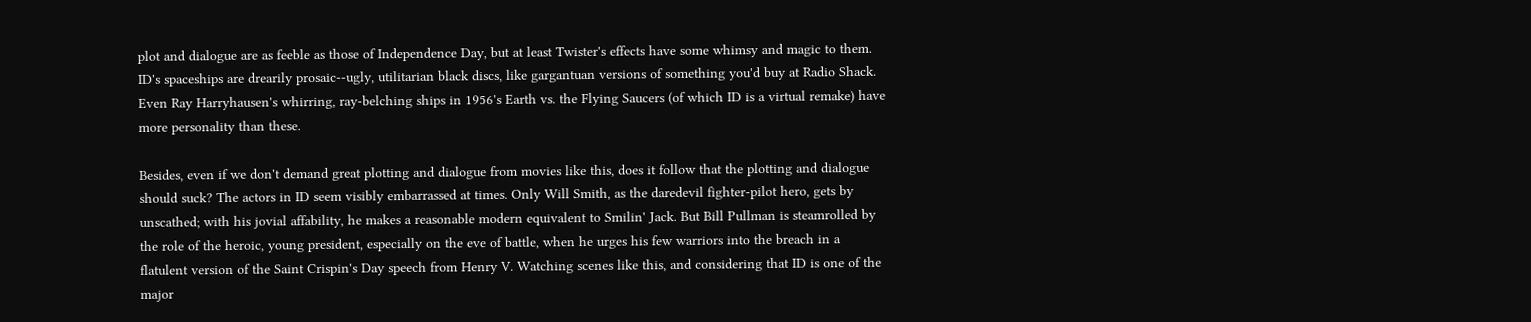plot and dialogue are as feeble as those of Independence Day, but at least Twister's effects have some whimsy and magic to them. ID's spaceships are drearily prosaic--ugly, utilitarian black discs, like gargantuan versions of something you'd buy at Radio Shack. Even Ray Harryhausen's whirring, ray-belching ships in 1956's Earth vs. the Flying Saucers (of which ID is a virtual remake) have more personality than these.

Besides, even if we don't demand great plotting and dialogue from movies like this, does it follow that the plotting and dialogue should suck? The actors in ID seem visibly embarrassed at times. Only Will Smith, as the daredevil fighter-pilot hero, gets by unscathed; with his jovial affability, he makes a reasonable modern equivalent to Smilin' Jack. But Bill Pullman is steamrolled by the role of the heroic, young president, especially on the eve of battle, when he urges his few warriors into the breach in a flatulent version of the Saint Crispin's Day speech from Henry V. Watching scenes like this, and considering that ID is one of the major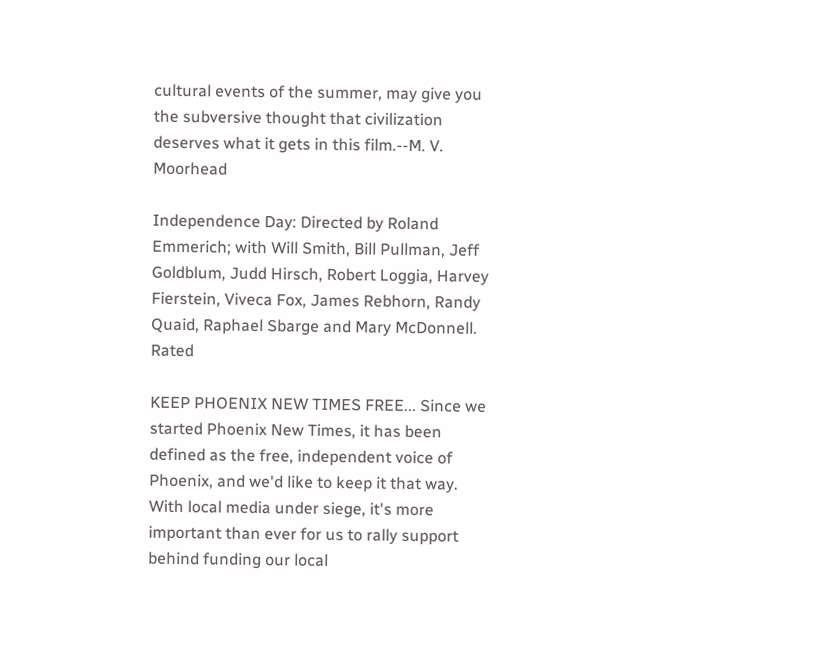cultural events of the summer, may give you the subversive thought that civilization deserves what it gets in this film.--M. V. Moorhead

Independence Day: Directed by Roland Emmerich; with Will Smith, Bill Pullman, Jeff Goldblum, Judd Hirsch, Robert Loggia, Harvey Fierstein, Viveca Fox, James Rebhorn, Randy Quaid, Raphael Sbarge and Mary McDonnell. Rated

KEEP PHOENIX NEW TIMES FREE... Since we started Phoenix New Times, it has been defined as the free, independent voice of Phoenix, and we'd like to keep it that way. With local media under siege, it's more important than ever for us to rally support behind funding our local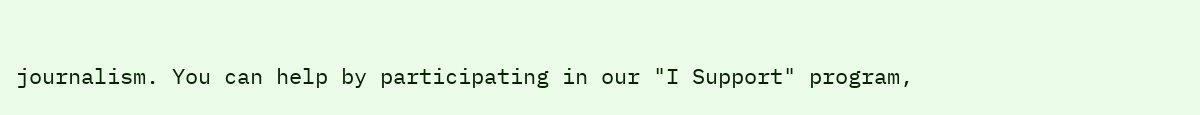journalism. You can help by participating in our "I Support" program,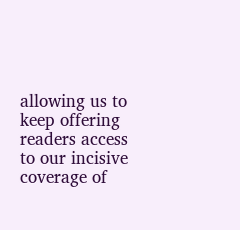allowing us to keep offering readers access to our incisive coverage of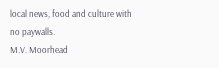local news, food and culture with no paywalls.
M.V. Moorhead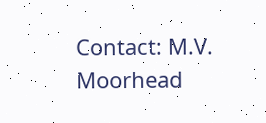Contact: M.V. Moorhead